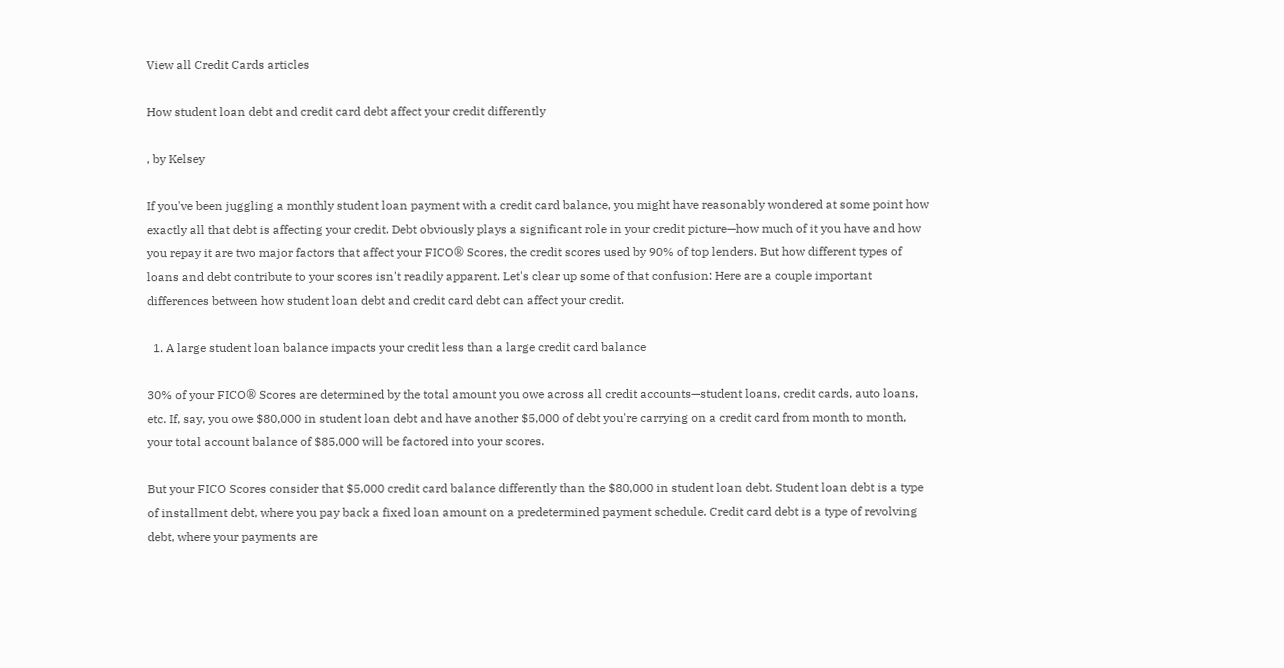View all Credit Cards articles

How student loan debt and credit card debt affect your credit differently

, by Kelsey

If you've been juggling a monthly student loan payment with a credit card balance, you might have reasonably wondered at some point how exactly all that debt is affecting your credit. Debt obviously plays a significant role in your credit picture—how much of it you have and how you repay it are two major factors that affect your FICO® Scores, the credit scores used by 90% of top lenders. But how different types of loans and debt contribute to your scores isn't readily apparent. Let's clear up some of that confusion: Here are a couple important differences between how student loan debt and credit card debt can affect your credit.

  1. A large student loan balance impacts your credit less than a large credit card balance

30% of your FICO® Scores are determined by the total amount you owe across all credit accounts—student loans, credit cards, auto loans, etc. If, say, you owe $80,000 in student loan debt and have another $5,000 of debt you're carrying on a credit card from month to month, your total account balance of $85,000 will be factored into your scores.

But your FICO Scores consider that $5,000 credit card balance differently than the $80,000 in student loan debt. Student loan debt is a type of installment debt, where you pay back a fixed loan amount on a predetermined payment schedule. Credit card debt is a type of revolving debt, where your payments are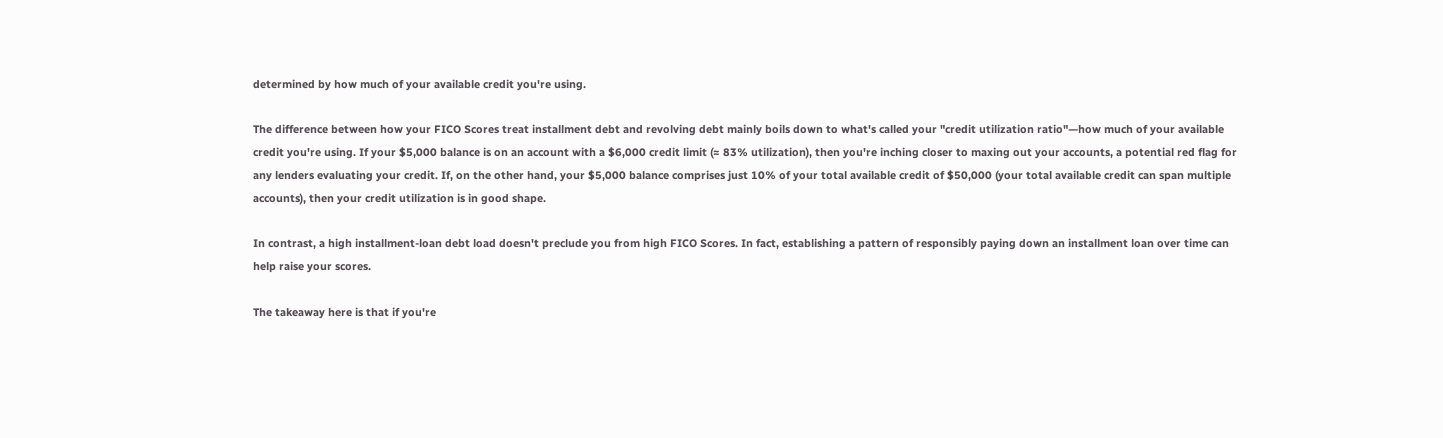determined by how much of your available credit you're using.

The difference between how your FICO Scores treat installment debt and revolving debt mainly boils down to what's called your "credit utilization ratio"—how much of your available credit you're using. If your $5,000 balance is on an account with a $6,000 credit limit (≈ 83% utilization), then you're inching closer to maxing out your accounts, a potential red flag for any lenders evaluating your credit. If, on the other hand, your $5,000 balance comprises just 10% of your total available credit of $50,000 (your total available credit can span multiple accounts), then your credit utilization is in good shape.

In contrast, a high installment-loan debt load doesn't preclude you from high FICO Scores. In fact, establishing a pattern of responsibly paying down an installment loan over time can help raise your scores.

The takeaway here is that if you're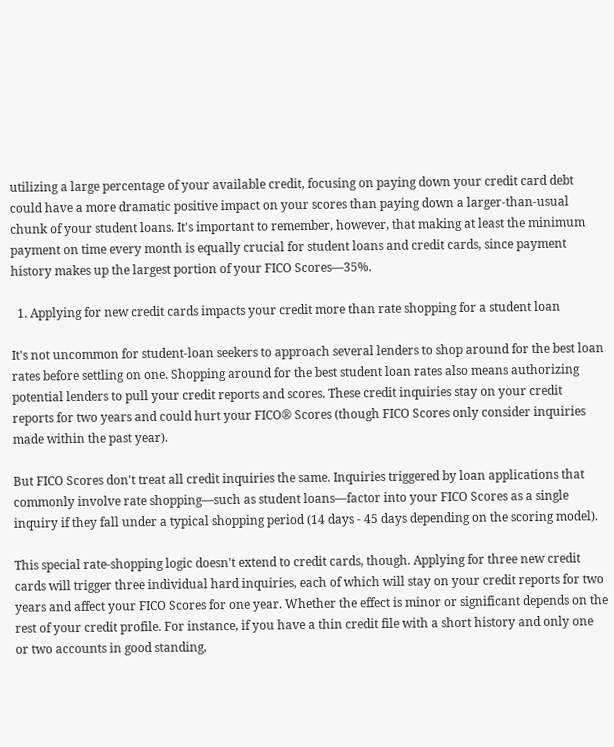utilizing a large percentage of your available credit, focusing on paying down your credit card debt could have a more dramatic positive impact on your scores than paying down a larger-than-usual chunk of your student loans. It's important to remember, however, that making at least the minimum payment on time every month is equally crucial for student loans and credit cards, since payment history makes up the largest portion of your FICO Scores—35%.

  1. Applying for new credit cards impacts your credit more than rate shopping for a student loan

It's not uncommon for student-loan seekers to approach several lenders to shop around for the best loan rates before settling on one. Shopping around for the best student loan rates also means authorizing potential lenders to pull your credit reports and scores. These credit inquiries stay on your credit reports for two years and could hurt your FICO® Scores (though FICO Scores only consider inquiries made within the past year).

But FICO Scores don't treat all credit inquiries the same. Inquiries triggered by loan applications that commonly involve rate shopping—such as student loans—factor into your FICO Scores as a single inquiry if they fall under a typical shopping period (14 days - 45 days depending on the scoring model).

This special rate-shopping logic doesn't extend to credit cards, though. Applying for three new credit cards will trigger three individual hard inquiries, each of which will stay on your credit reports for two years and affect your FICO Scores for one year. Whether the effect is minor or significant depends on the rest of your credit profile. For instance, if you have a thin credit file with a short history and only one or two accounts in good standing,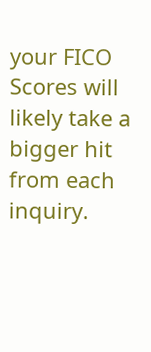your FICO Scores will likely take a bigger hit from each inquiry.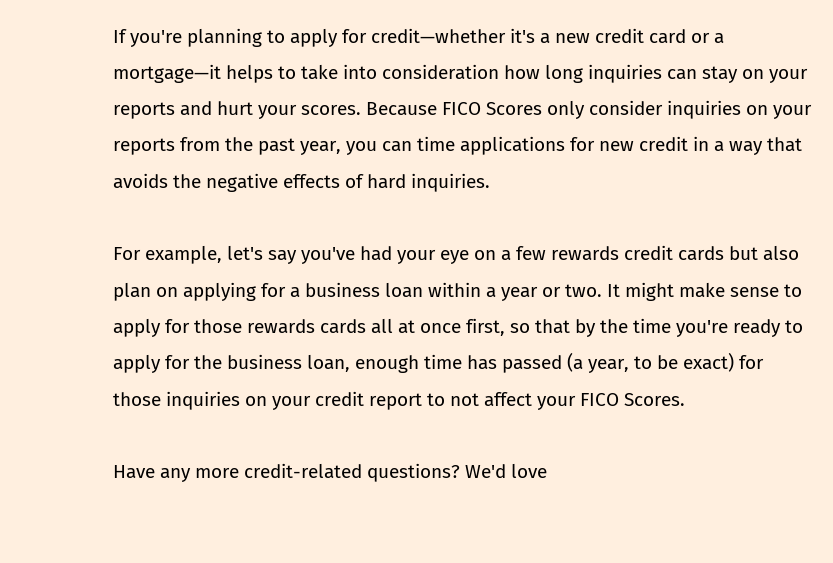If you're planning to apply for credit—whether it's a new credit card or a mortgage—it helps to take into consideration how long inquiries can stay on your reports and hurt your scores. Because FICO Scores only consider inquiries on your reports from the past year, you can time applications for new credit in a way that avoids the negative effects of hard inquiries.

For example, let's say you've had your eye on a few rewards credit cards but also plan on applying for a business loan within a year or two. It might make sense to apply for those rewards cards all at once first, so that by the time you're ready to apply for the business loan, enough time has passed (a year, to be exact) for those inquiries on your credit report to not affect your FICO Scores.

Have any more credit-related questions? We'd love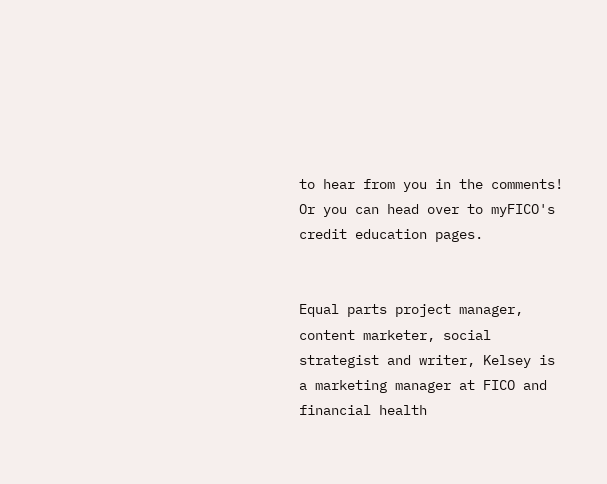to hear from you in the comments! Or you can head over to myFICO's credit education pages.


Equal parts project manager, content marketer, social strategist and writer, Kelsey is a marketing manager at FICO and financial health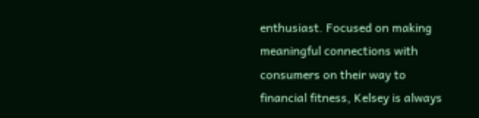enthusiast. Focused on making meaningful connections with consumers on their way to financial fitness, Kelsey is always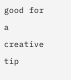good for a creative tip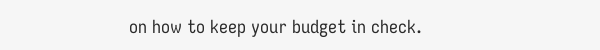on how to keep your budget in check.